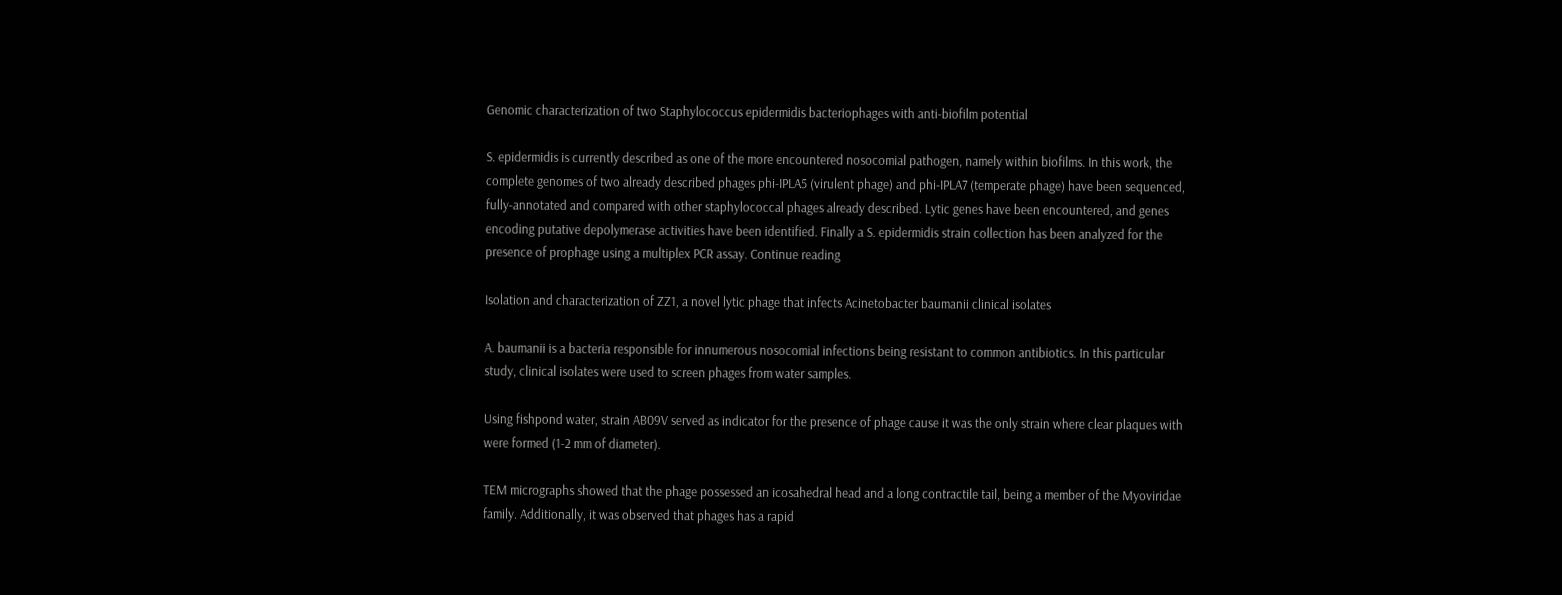Genomic characterization of two Staphylococcus epidermidis bacteriophages with anti-biofilm potential

S. epidermidis is currently described as one of the more encountered nosocomial pathogen, namely within biofilms. In this work, the complete genomes of two already described phages phi-IPLA5 (virulent phage) and phi-IPLA7 (temperate phage) have been sequenced, fully-annotated and compared with other staphylococcal phages already described. Lytic genes have been encountered, and genes encoding putative depolymerase activities have been identified. Finally a S. epidermidis strain collection has been analyzed for the presence of prophage using a multiplex PCR assay. Continue reading

Isolation and characterization of ZZ1, a novel lytic phage that infects Acinetobacter baumanii clinical isolates

A. baumanii is a bacteria responsible for innumerous nosocomial infections being resistant to common antibiotics. In this particular study, clinical isolates were used to screen phages from water samples.

Using fishpond water, strain AB09V served as indicator for the presence of phage cause it was the only strain where clear plaques with were formed (1-2 mm of diameter).

TEM micrographs showed that the phage possessed an icosahedral head and a long contractile tail, being a member of the Myoviridae family. Additionally, it was observed that phages has a rapid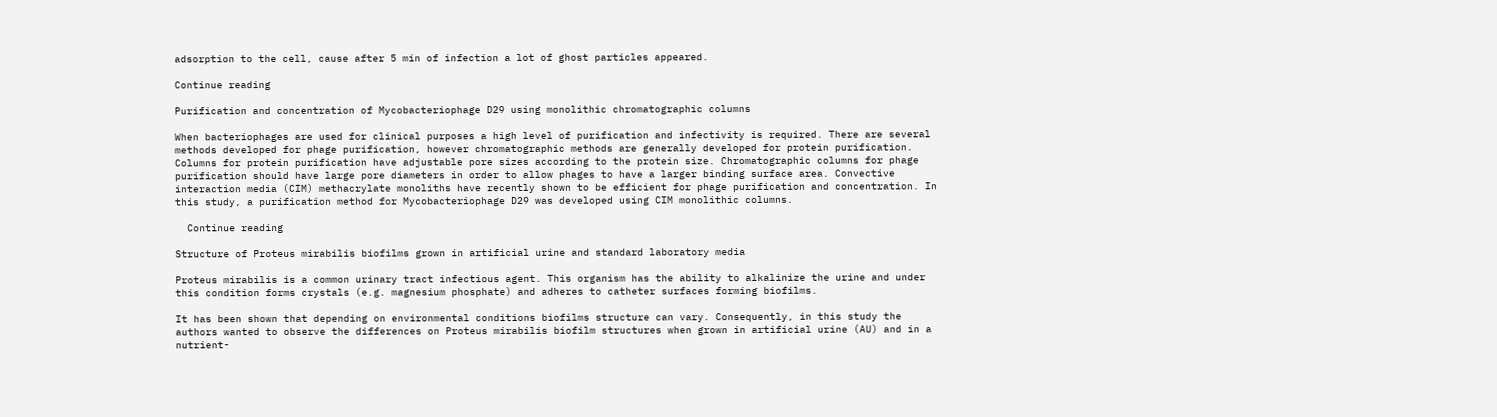adsorption to the cell, cause after 5 min of infection a lot of ghost particles appeared.

Continue reading

Purification and concentration of Mycobacteriophage D29 using monolithic chromatographic columns

When bacteriophages are used for clinical purposes a high level of purification and infectivity is required. There are several methods developed for phage purification, however chromatographic methods are generally developed for protein purification. Columns for protein purification have adjustable pore sizes according to the protein size. Chromatographic columns for phage purification should have large pore diameters in order to allow phages to have a larger binding surface area. Convective interaction media (CIM) methacrylate monoliths have recently shown to be efficient for phage purification and concentration. In this study, a purification method for Mycobacteriophage D29 was developed using CIM monolithic columns.

  Continue reading

Structure of Proteus mirabilis biofilms grown in artificial urine and standard laboratory media

Proteus mirabilis is a common urinary tract infectious agent. This organism has the ability to alkalinize the urine and under this condition forms crystals (e.g. magnesium phosphate) and adheres to catheter surfaces forming biofilms.

It has been shown that depending on environmental conditions biofilms structure can vary. Consequently, in this study the authors wanted to observe the differences on Proteus mirabilis biofilm structures when grown in artificial urine (AU) and in a nutrient-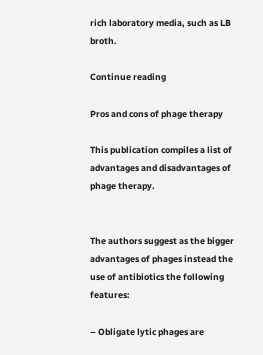rich laboratory media, such as LB broth.

Continue reading

Pros and cons of phage therapy

This publication compiles a list of advantages and disadvantages of phage therapy.


The authors suggest as the bigger advantages of phages instead the use of antibiotics the following features:

– Obligate lytic phages are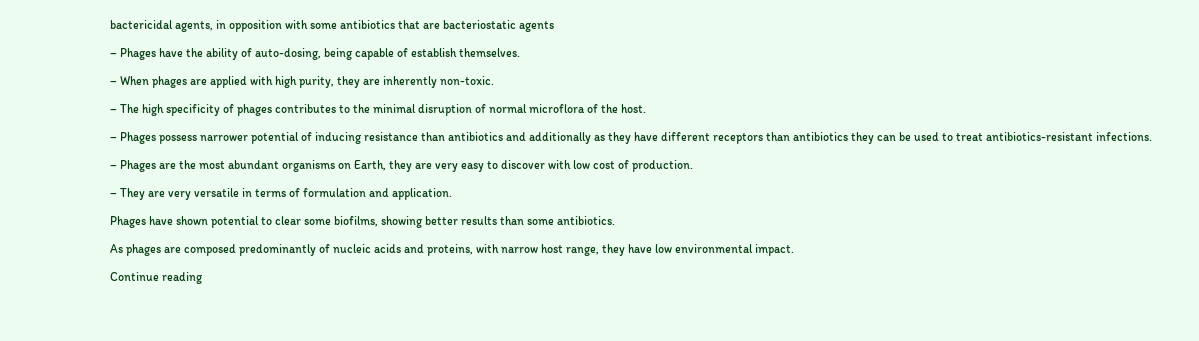bactericidal agents, in opposition with some antibiotics that are bacteriostatic agents

– Phages have the ability of auto-dosing, being capable of establish themselves.

– When phages are applied with high purity, they are inherently non-toxic.

– The high specificity of phages contributes to the minimal disruption of normal microflora of the host.

– Phages possess narrower potential of inducing resistance than antibiotics and additionally as they have different receptors than antibiotics they can be used to treat antibiotics-resistant infections.

– Phages are the most abundant organisms on Earth, they are very easy to discover with low cost of production.

– They are very versatile in terms of formulation and application.

Phages have shown potential to clear some biofilms, showing better results than some antibiotics.

As phages are composed predominantly of nucleic acids and proteins, with narrow host range, they have low environmental impact.

Continue reading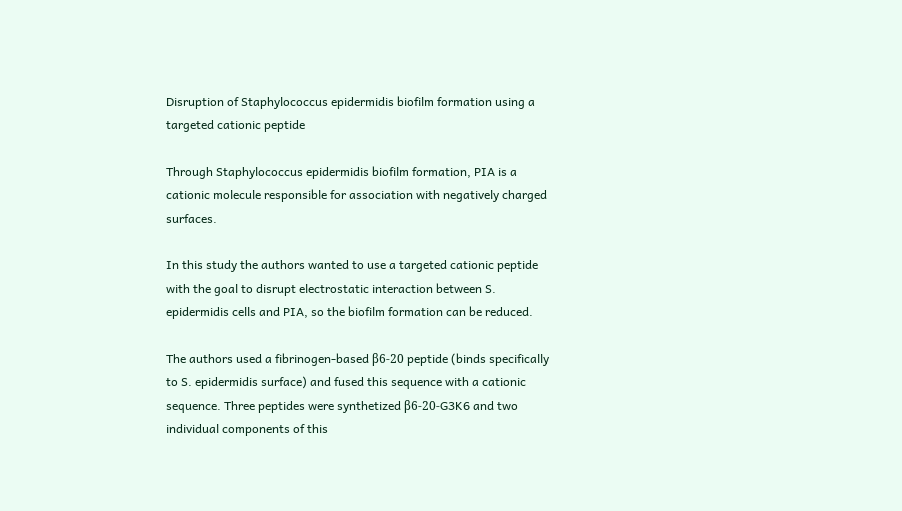Disruption of Staphylococcus epidermidis biofilm formation using a targeted cationic peptide

Through Staphylococcus epidermidis biofilm formation, PIA is a cationic molecule responsible for association with negatively charged surfaces.

In this study the authors wanted to use a targeted cationic peptide with the goal to disrupt electrostatic interaction between S. epidermidis cells and PIA, so the biofilm formation can be reduced.

The authors used a fibrinogen-based β6-20 peptide (binds specifically to S. epidermidis surface) and fused this sequence with a cationic sequence. Three peptides were synthetized β6-20-G3K6 and two individual components of this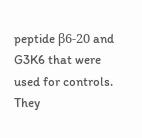peptide β6-20 and G3K6 that were used for controls. They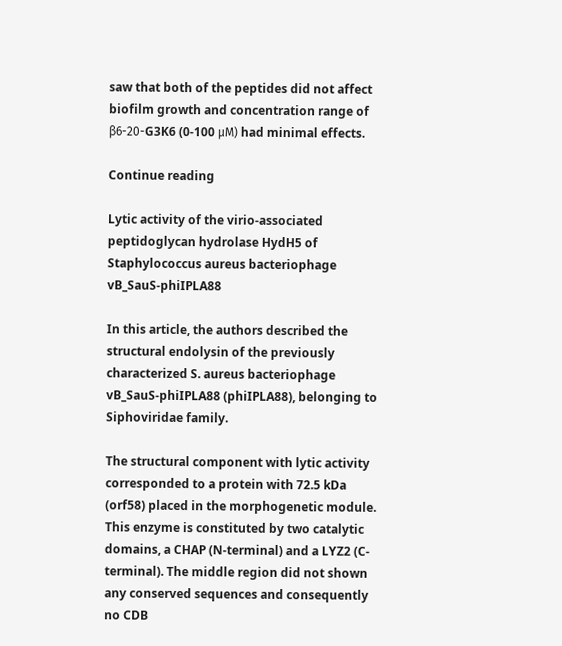saw that both of the peptides did not affect biofilm growth and concentration range of β6-20-G3K6 (0-100 μM) had minimal effects.

Continue reading

Lytic activity of the virio-associated peptidoglycan hydrolase HydH5 of Staphylococcus aureus bacteriophage vB_SauS-phiIPLA88

In this article, the authors described the structural endolysin of the previously characterized S. aureus bacteriophage vB_SauS-phiIPLA88 (phiIPLA88), belonging to Siphoviridae family.

The structural component with lytic activity corresponded to a protein with 72.5 kDa (orf58) placed in the morphogenetic module. This enzyme is constituted by two catalytic domains, a CHAP (N-terminal) and a LYZ2 (C-terminal). The middle region did not shown any conserved sequences and consequently no CDB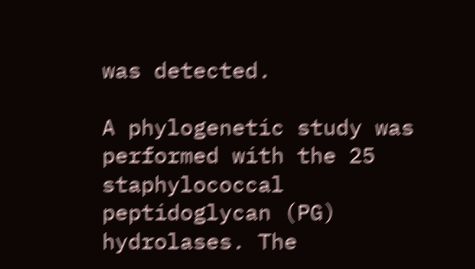was detected.

A phylogenetic study was performed with the 25 staphylococcal peptidoglycan (PG) hydrolases. The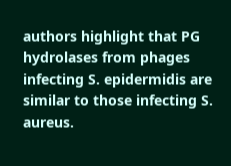authors highlight that PG hydrolases from phages infecting S. epidermidis are similar to those infecting S. aureus.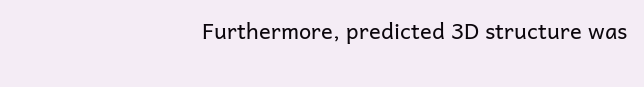Furthermore, predicted 3D structure was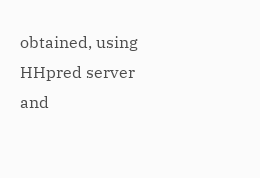obtained, using HHpred server and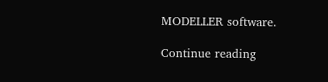MODELLER software.

Continue reading